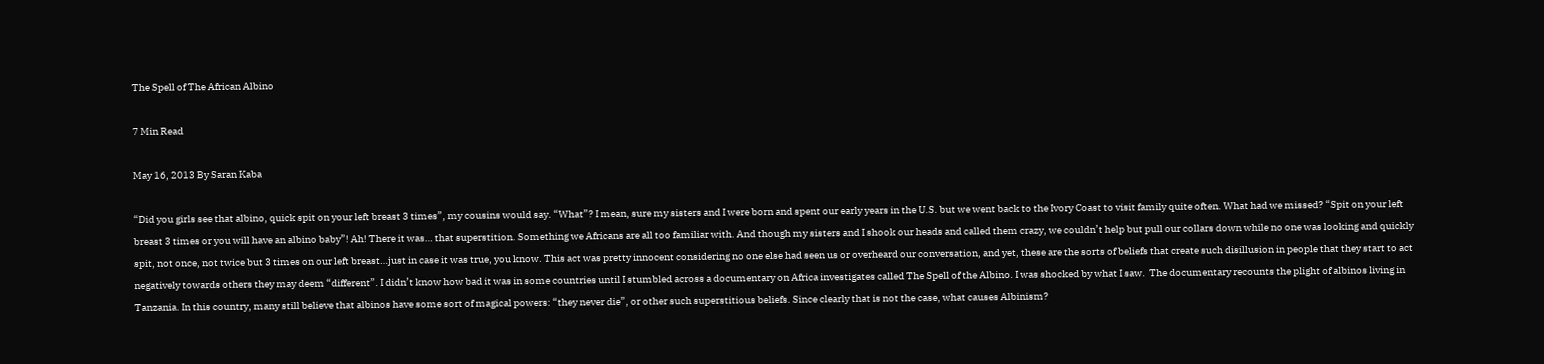The Spell of The African Albino

7 Min Read

May 16, 2013 By Saran Kaba

“Did you girls see that albino, quick spit on your left breast 3 times”, my cousins would say. “What”? I mean, sure my sisters and I were born and spent our early years in the U.S. but we went back to the Ivory Coast to visit family quite often. What had we missed? “Spit on your left breast 3 times or you will have an albino baby”! Ah! There it was… that superstition. Something we Africans are all too familiar with. And though my sisters and I shook our heads and called them crazy, we couldn’t help but pull our collars down while no one was looking and quickly spit, not once, not twice but 3 times on our left breast…just in case it was true, you know. This act was pretty innocent considering no one else had seen us or overheard our conversation, and yet, these are the sorts of beliefs that create such disillusion in people that they start to act negatively towards others they may deem “different”. I didn’t know how bad it was in some countries until I stumbled across a documentary on Africa investigates called The Spell of the Albino. I was shocked by what I saw.  The documentary recounts the plight of albinos living in Tanzania. In this country, many still believe that albinos have some sort of magical powers: “they never die”, or other such superstitious beliefs. Since clearly that is not the case, what causes Albinism?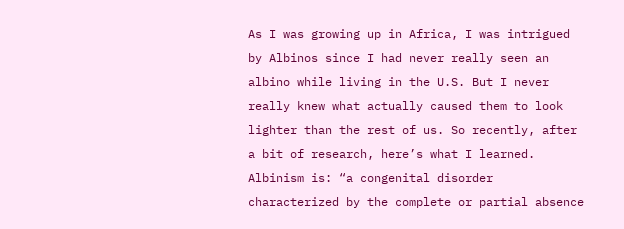As I was growing up in Africa, I was intrigued by Albinos since I had never really seen an albino while living in the U.S. But I never really knew what actually caused them to look lighter than the rest of us. So recently, after a bit of research, here’s what I learned. Albinism is: “a congenital disorder characterized by the complete or partial absence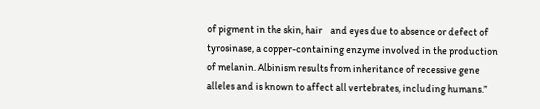of pigment in the skin, hair    and eyes due to absence or defect of tyrosinase, a copper-containing enzyme involved in the production of melanin. Albinism results from inheritance of recessive gene alleles and is known to affect all vertebrates, including humans.”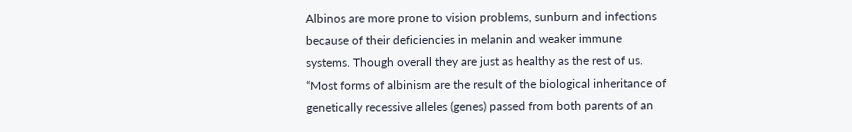Albinos are more prone to vision problems, sunburn and infections because of their deficiencies in melanin and weaker immune systems. Though overall they are just as healthy as the rest of us. “Most forms of albinism are the result of the biological inheritance of genetically recessive alleles (genes) passed from both parents of an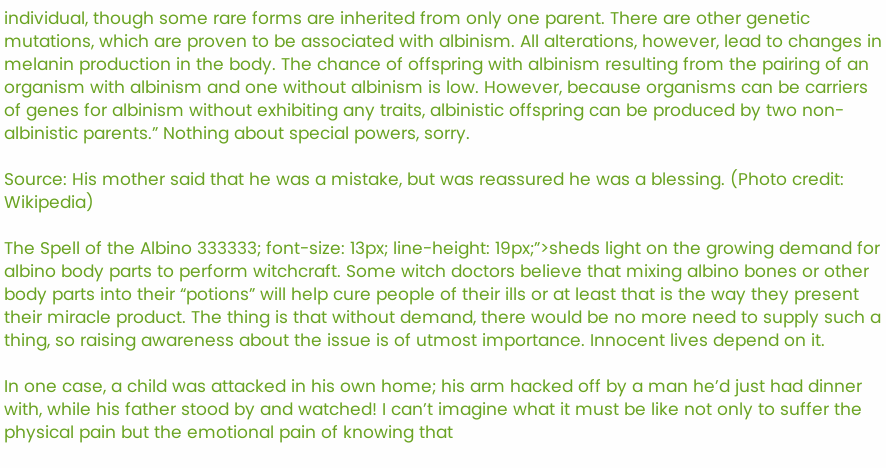individual, though some rare forms are inherited from only one parent. There are other genetic mutations, which are proven to be associated with albinism. All alterations, however, lead to changes in melanin production in the body. The chance of offspring with albinism resulting from the pairing of an organism with albinism and one without albinism is low. However, because organisms can be carriers of genes for albinism without exhibiting any traits, albinistic offspring can be produced by two non-albinistic parents.” Nothing about special powers, sorry.

Source: His mother said that he was a mistake, but was reassured he was a blessing. (Photo credit: Wikipedia)

The Spell of the Albino 333333; font-size: 13px; line-height: 19px;”>sheds light on the growing demand for albino body parts to perform witchcraft. Some witch doctors believe that mixing albino bones or other body parts into their “potions” will help cure people of their ills or at least that is the way they present their miracle product. The thing is that without demand, there would be no more need to supply such a thing, so raising awareness about the issue is of utmost importance. Innocent lives depend on it.

In one case, a child was attacked in his own home; his arm hacked off by a man he’d just had dinner with, while his father stood by and watched! I can’t imagine what it must be like not only to suffer the physical pain but the emotional pain of knowing that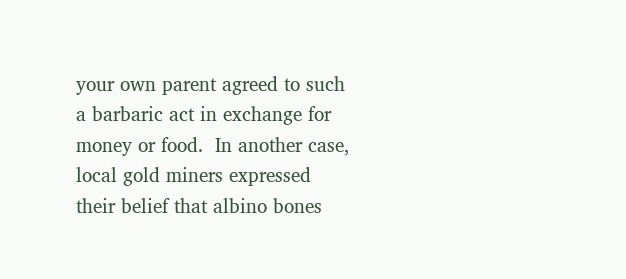your own parent agreed to such a barbaric act in exchange for money or food.  In another case, local gold miners expressed their belief that albino bones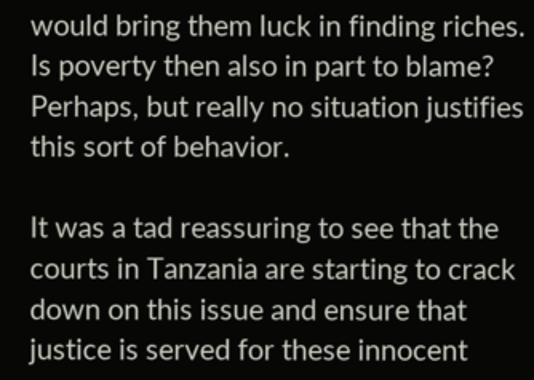would bring them luck in finding riches. Is poverty then also in part to blame? Perhaps, but really no situation justifies this sort of behavior.

It was a tad reassuring to see that the courts in Tanzania are starting to crack down on this issue and ensure that justice is served for these innocent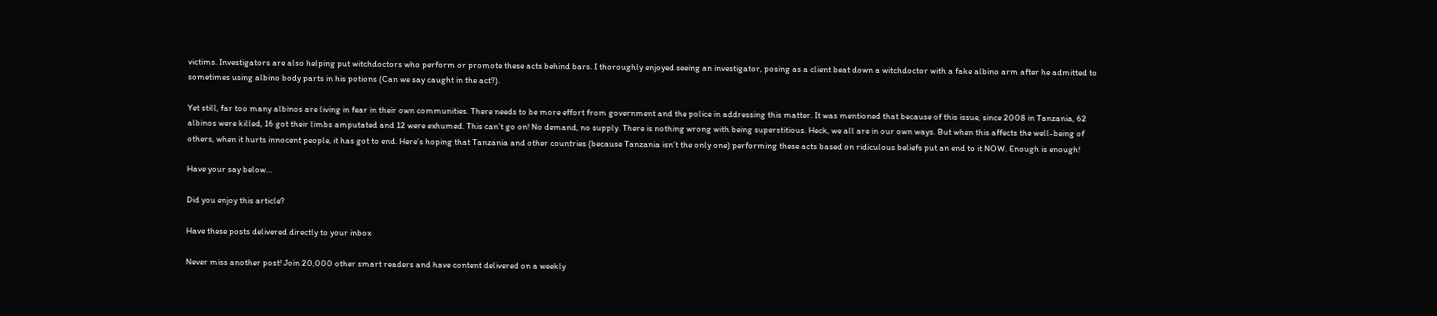victims. Investigators are also helping put witchdoctors who perform or promote these acts behind bars. I thoroughly enjoyed seeing an investigator, posing as a client beat down a witchdoctor with a fake albino arm after he admitted to sometimes using albino body parts in his potions (Can we say caught in the act?).

Yet still, far too many albinos are living in fear in their own communities. There needs to be more effort from government and the police in addressing this matter. It was mentioned that because of this issue, since 2008 in Tanzania, 62 albinos were killed, 16 got their limbs amputated and 12 were exhumed. This can’t go on! No demand, no supply. There is nothing wrong with being superstitious. Heck, we all are in our own ways. But when this affects the well-being of others, when it hurts innocent people, it has got to end. Here’s hoping that Tanzania and other countries (because Tanzania isn’t the only one) performing these acts based on ridiculous beliefs put an end to it NOW. Enough is enough!

Have your say below…

Did you enjoy this article?

Have these posts delivered directly to your inbox

Never miss another post! Join 20,000 other smart readers and have content delivered on a weekly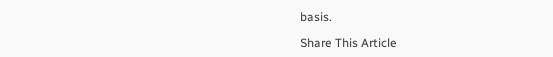basis.

Share This Article